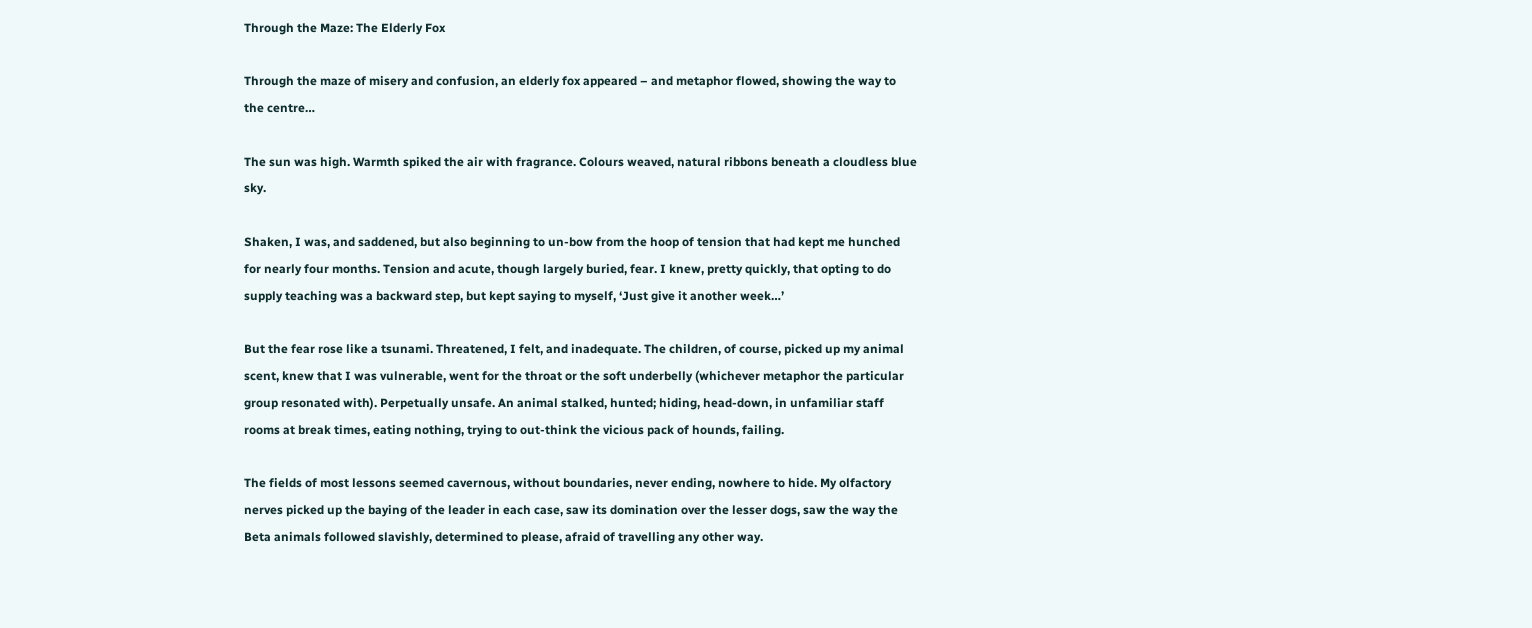Through the Maze: The Elderly Fox

Through the maze of misery and confusion, an elderly fox appeared – and metaphor flowed, showing the way to the centre…

The sun was high. Warmth spiked the air with fragrance. Colours weaved, natural ribbons beneath a cloudless blue sky.

Shaken, I was, and saddened, but also beginning to un-bow from the hoop of tension that had kept me hunched for nearly four months. Tension and acute, though largely buried, fear. I knew, pretty quickly, that opting to do supply teaching was a backward step, but kept saying to myself, ‘Just give it another week…’

But the fear rose like a tsunami. Threatened, I felt, and inadequate. The children, of course, picked up my animal scent, knew that I was vulnerable, went for the throat or the soft underbelly (whichever metaphor the particular group resonated with). Perpetually unsafe. An animal stalked, hunted; hiding, head-down, in unfamiliar staff rooms at break times, eating nothing, trying to out-think the vicious pack of hounds, failing.

The fields of most lessons seemed cavernous, without boundaries, never ending, nowhere to hide. My olfactory nerves picked up the baying of the leader in each case, saw its domination over the lesser dogs, saw the way the Beta animals followed slavishly, determined to please, afraid of travelling any other way.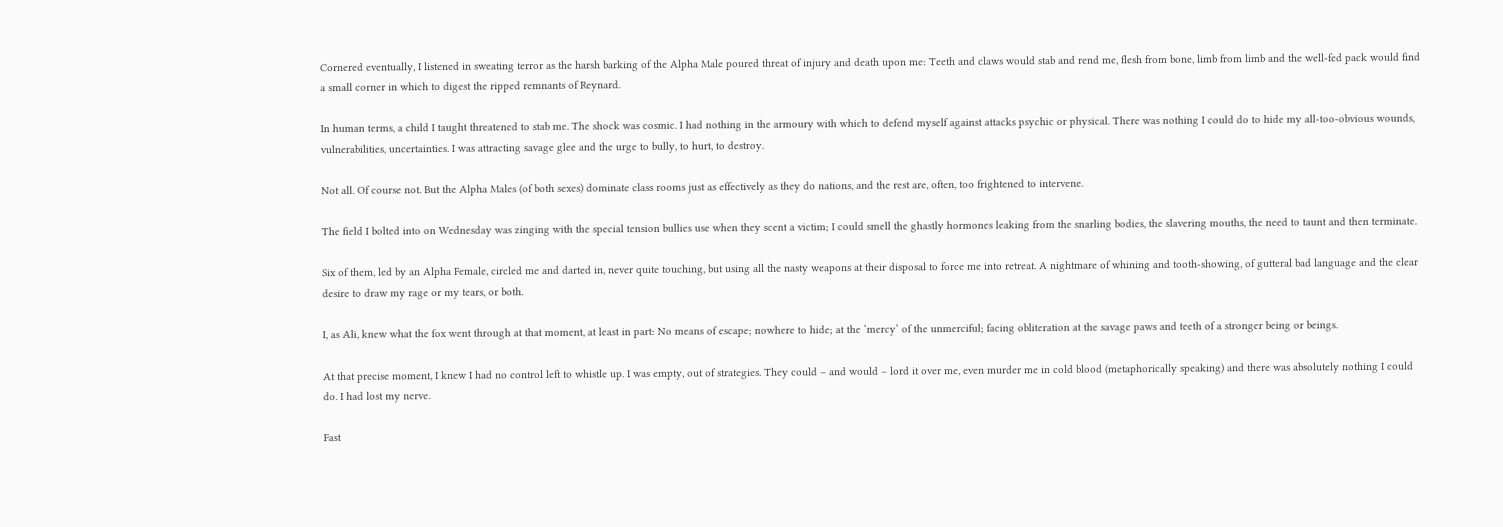Cornered eventually, I listened in sweating terror as the harsh barking of the Alpha Male poured threat of injury and death upon me: Teeth and claws would stab and rend me, flesh from bone, limb from limb and the well-fed pack would find a small corner in which to digest the ripped remnants of Reynard.

In human terms, a child I taught threatened to stab me. The shock was cosmic. I had nothing in the armoury with which to defend myself against attacks psychic or physical. There was nothing I could do to hide my all-too-obvious wounds, vulnerabilities, uncertainties. I was attracting savage glee and the urge to bully, to hurt, to destroy.

Not all. Of course not. But the Alpha Males (of both sexes) dominate class rooms just as effectively as they do nations, and the rest are, often, too frightened to intervene.

The field I bolted into on Wednesday was zinging with the special tension bullies use when they scent a victim; I could smell the ghastly hormones leaking from the snarling bodies, the slavering mouths, the need to taunt and then terminate.

Six of them, led by an Alpha Female, circled me and darted in, never quite touching, but using all the nasty weapons at their disposal to force me into retreat. A nightmare of whining and tooth-showing, of gutteral bad language and the clear desire to draw my rage or my tears, or both.

I, as Ali, knew what the fox went through at that moment, at least in part: No means of escape; nowhere to hide; at the ‘mercy’ of the unmerciful; facing obliteration at the savage paws and teeth of a stronger being or beings.

At that precise moment, I knew I had no control left to whistle up. I was empty, out of strategies. They could – and would – lord it over me, even murder me in cold blood (metaphorically speaking) and there was absolutely nothing I could do. I had lost my nerve.

Fast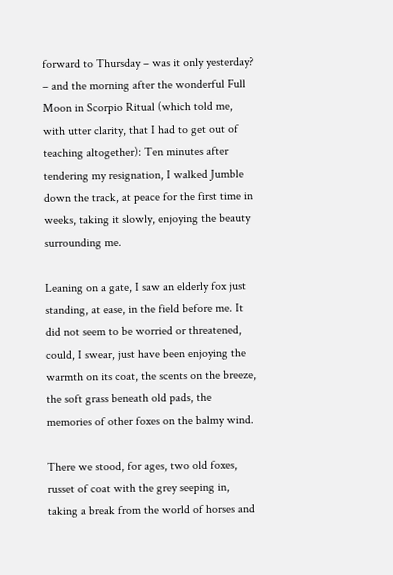forward to Thursday – was it only yesterday? – and the morning after the wonderful Full Moon in Scorpio Ritual (which told me, with utter clarity, that I had to get out of teaching altogether): Ten minutes after tendering my resignation, I walked Jumble down the track, at peace for the first time in weeks, taking it slowly, enjoying the beauty surrounding me.

Leaning on a gate, I saw an elderly fox just standing, at ease, in the field before me. It did not seem to be worried or threatened, could, I swear, just have been enjoying the warmth on its coat, the scents on the breeze, the soft grass beneath old pads, the memories of other foxes on the balmy wind.

There we stood, for ages, two old foxes, russet of coat with the grey seeping in, taking a break from the world of horses and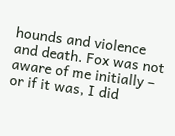hounds and violence and death. Fox was not aware of me initially – or if it was, I did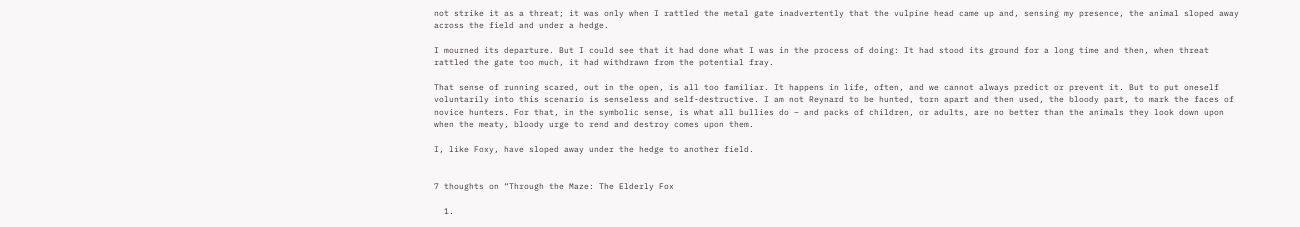not strike it as a threat; it was only when I rattled the metal gate inadvertently that the vulpine head came up and, sensing my presence, the animal sloped away across the field and under a hedge.

I mourned its departure. But I could see that it had done what I was in the process of doing: It had stood its ground for a long time and then, when threat rattled the gate too much, it had withdrawn from the potential fray.

That sense of running scared, out in the open, is all too familiar. It happens in life, often, and we cannot always predict or prevent it. But to put oneself voluntarily into this scenario is senseless and self-destructive. I am not Reynard to be hunted, torn apart and then used, the bloody part, to mark the faces of novice hunters. For that, in the symbolic sense, is what all bullies do – and packs of children, or adults, are no better than the animals they look down upon when the meaty, bloody urge to rend and destroy comes upon them.

I, like Foxy, have sloped away under the hedge to another field.


7 thoughts on “Through the Maze: The Elderly Fox

  1.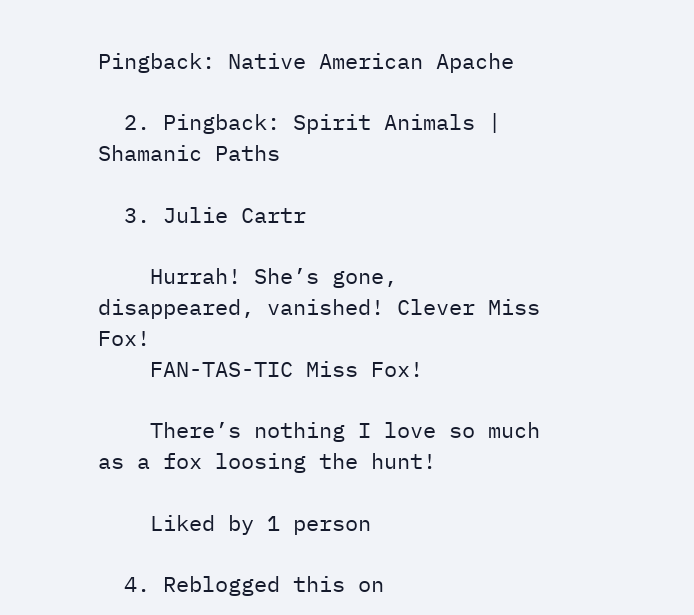Pingback: Native American Apache

  2. Pingback: Spirit Animals | Shamanic Paths

  3. Julie Cartr

    Hurrah! She’s gone, disappeared, vanished! Clever Miss Fox!
    FAN-TAS-TIC Miss Fox!

    There’s nothing I love so much as a fox loosing the hunt!

    Liked by 1 person

  4. Reblogged this on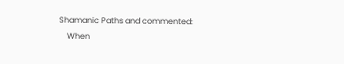Shamanic Paths and commented:
    When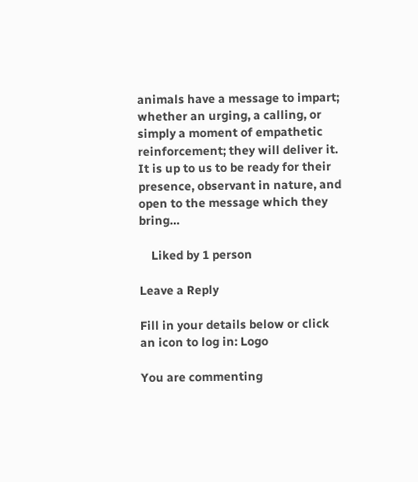animals have a message to impart; whether an urging, a calling, or simply a moment of empathetic reinforcement; they will deliver it. It is up to us to be ready for their presence, observant in nature, and open to the message which they bring…

    Liked by 1 person

Leave a Reply

Fill in your details below or click an icon to log in: Logo

You are commenting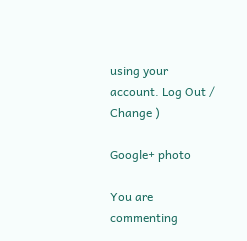using your account. Log Out /  Change )

Google+ photo

You are commenting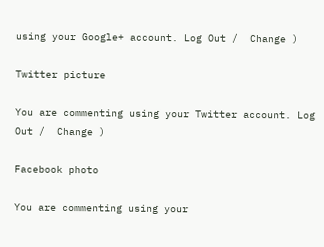using your Google+ account. Log Out /  Change )

Twitter picture

You are commenting using your Twitter account. Log Out /  Change )

Facebook photo

You are commenting using your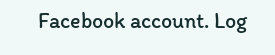Facebook account. Log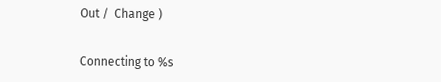Out /  Change )


Connecting to %s